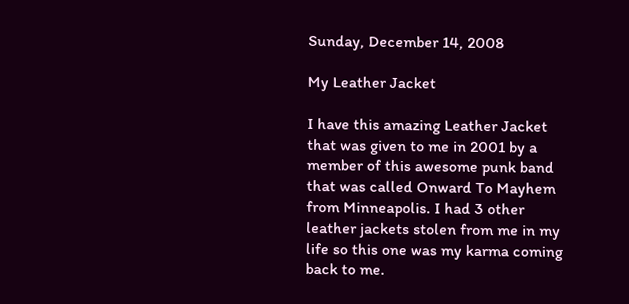Sunday, December 14, 2008

My Leather Jacket

I have this amazing Leather Jacket that was given to me in 2001 by a member of this awesome punk band that was called Onward To Mayhem from Minneapolis. I had 3 other leather jackets stolen from me in my life so this one was my karma coming back to me.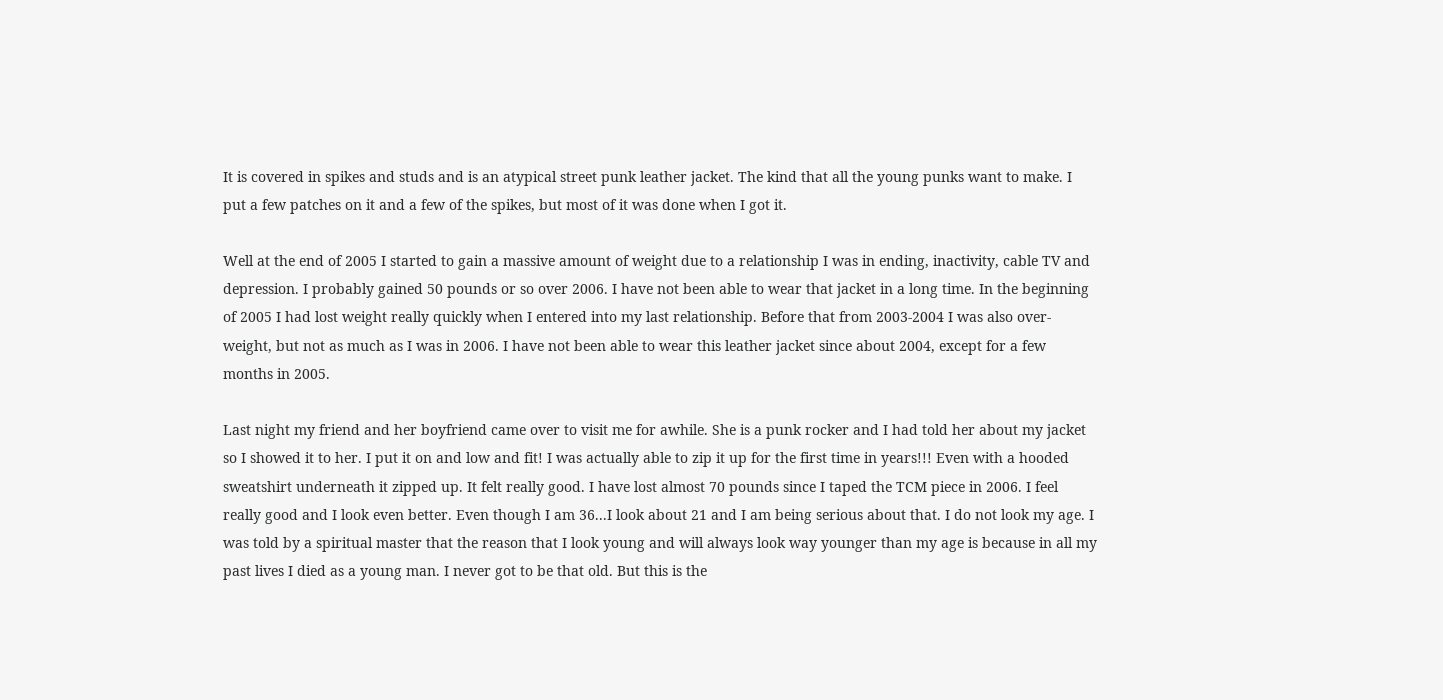It is covered in spikes and studs and is an atypical street punk leather jacket. The kind that all the young punks want to make. I put a few patches on it and a few of the spikes, but most of it was done when I got it.

Well at the end of 2005 I started to gain a massive amount of weight due to a relationship I was in ending, inactivity, cable TV and depression. I probably gained 50 pounds or so over 2006. I have not been able to wear that jacket in a long time. In the beginning of 2005 I had lost weight really quickly when I entered into my last relationship. Before that from 2003-2004 I was also over-weight, but not as much as I was in 2006. I have not been able to wear this leather jacket since about 2004, except for a few months in 2005.

Last night my friend and her boyfriend came over to visit me for awhile. She is a punk rocker and I had told her about my jacket so I showed it to her. I put it on and low and fit! I was actually able to zip it up for the first time in years!!! Even with a hooded sweatshirt underneath it zipped up. It felt really good. I have lost almost 70 pounds since I taped the TCM piece in 2006. I feel really good and I look even better. Even though I am 36...I look about 21 and I am being serious about that. I do not look my age. I was told by a spiritual master that the reason that I look young and will always look way younger than my age is because in all my past lives I died as a young man. I never got to be that old. But this is the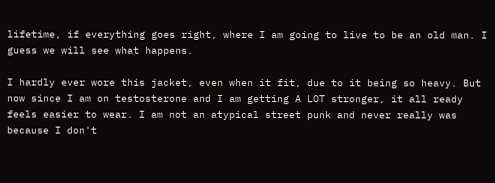lifetime, if everything goes right, where I am going to live to be an old man. I guess we will see what happens.

I hardly ever wore this jacket, even when it fit, due to it being so heavy. But now since I am on testosterone and I am getting A LOT stronger, it all ready feels easier to wear. I am not an atypical street punk and never really was because I don't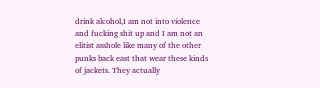drink alcohol,I am not into violence and fucking shit up and I am not an elitist asshole like many of the other punks back east that wear these kinds of jackets. They actually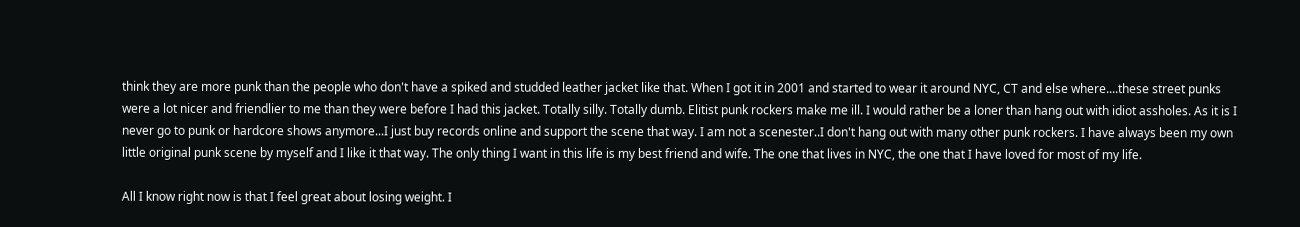think they are more punk than the people who don't have a spiked and studded leather jacket like that. When I got it in 2001 and started to wear it around NYC, CT and else where....these street punks were a lot nicer and friendlier to me than they were before I had this jacket. Totally silly. Totally dumb. Elitist punk rockers make me ill. I would rather be a loner than hang out with idiot assholes. As it is I never go to punk or hardcore shows anymore...I just buy records online and support the scene that way. I am not a scenester..I don't hang out with many other punk rockers. I have always been my own little original punk scene by myself and I like it that way. The only thing I want in this life is my best friend and wife. The one that lives in NYC, the one that I have loved for most of my life.

All I know right now is that I feel great about losing weight. I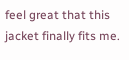feel great that this jacket finally fits me.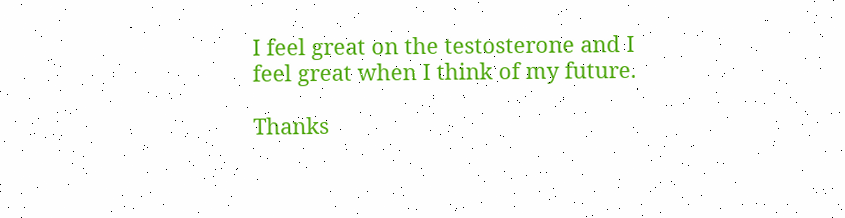I feel great on the testosterone and I feel great when I think of my future.

Thanks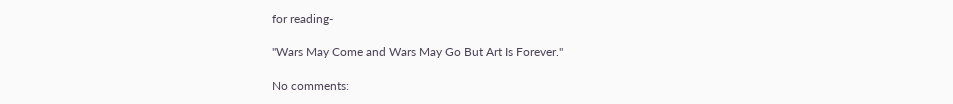for reading-

"Wars May Come and Wars May Go But Art Is Forever."

No comments: